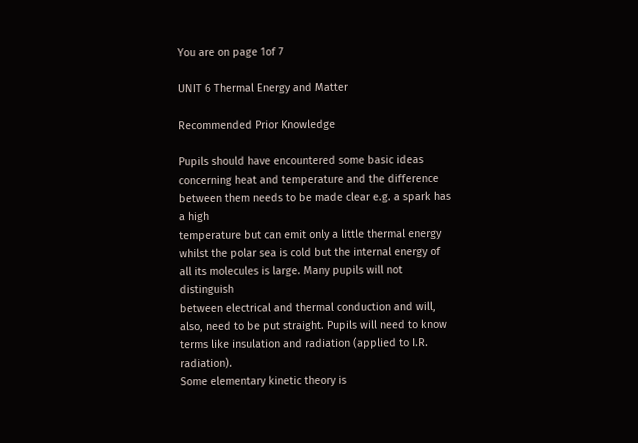You are on page 1of 7

UNIT 6 Thermal Energy and Matter

Recommended Prior Knowledge

Pupils should have encountered some basic ideas concerning heat and temperature and the difference between them needs to be made clear e.g. a spark has a high
temperature but can emit only a little thermal energy whilst the polar sea is cold but the internal energy of all its molecules is large. Many pupils will not distinguish
between electrical and thermal conduction and will, also, need to be put straight. Pupils will need to know terms like insulation and radiation (applied to I.R. radiation).
Some elementary kinetic theory is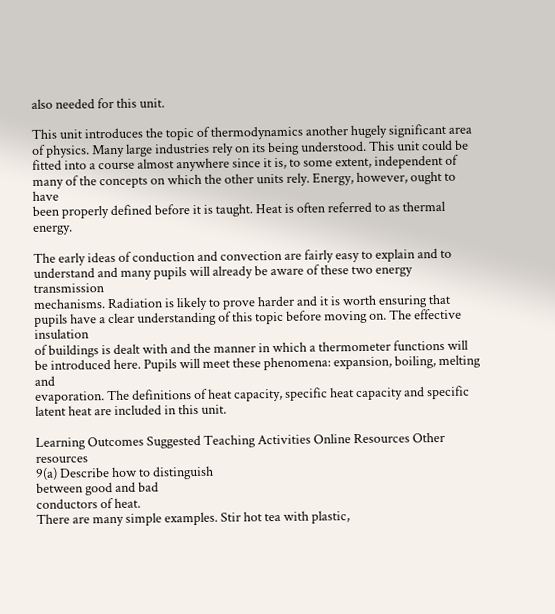also needed for this unit.

This unit introduces the topic of thermodynamics another hugely significant area of physics. Many large industries rely on its being understood. This unit could be
fitted into a course almost anywhere since it is, to some extent, independent of many of the concepts on which the other units rely. Energy, however, ought to have
been properly defined before it is taught. Heat is often referred to as thermal energy.

The early ideas of conduction and convection are fairly easy to explain and to understand and many pupils will already be aware of these two energy transmission
mechanisms. Radiation is likely to prove harder and it is worth ensuring that pupils have a clear understanding of this topic before moving on. The effective insulation
of buildings is dealt with and the manner in which a thermometer functions will be introduced here. Pupils will meet these phenomena: expansion, boiling, melting and
evaporation. The definitions of heat capacity, specific heat capacity and specific latent heat are included in this unit.

Learning Outcomes Suggested Teaching Activities Online Resources Other resources
9(a) Describe how to distinguish
between good and bad
conductors of heat.
There are many simple examples. Stir hot tea with plastic,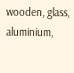wooden, glass, aluminium,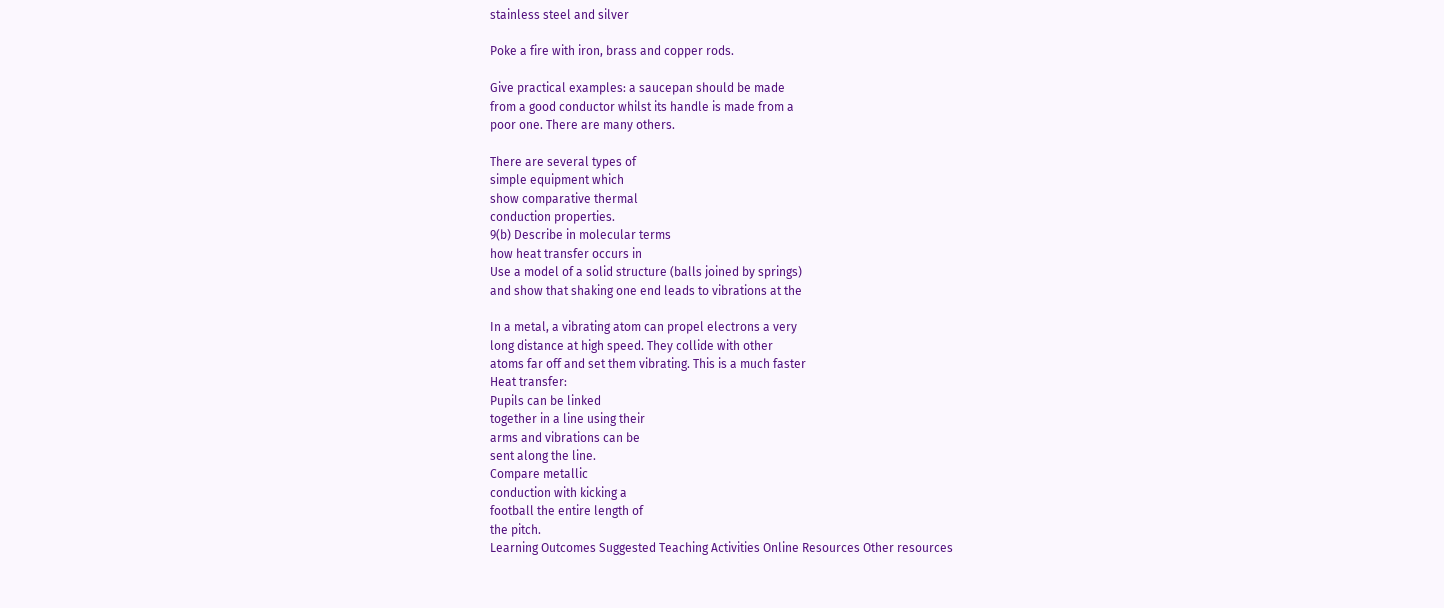stainless steel and silver

Poke a fire with iron, brass and copper rods.

Give practical examples: a saucepan should be made
from a good conductor whilst its handle is made from a
poor one. There are many others.

There are several types of
simple equipment which
show comparative thermal
conduction properties.
9(b) Describe in molecular terms
how heat transfer occurs in
Use a model of a solid structure (balls joined by springs)
and show that shaking one end leads to vibrations at the

In a metal, a vibrating atom can propel electrons a very
long distance at high speed. They collide with other
atoms far off and set them vibrating. This is a much faster
Heat transfer:
Pupils can be linked
together in a line using their
arms and vibrations can be
sent along the line.
Compare metallic
conduction with kicking a
football the entire length of
the pitch.
Learning Outcomes Suggested Teaching Activities Online Resources Other resources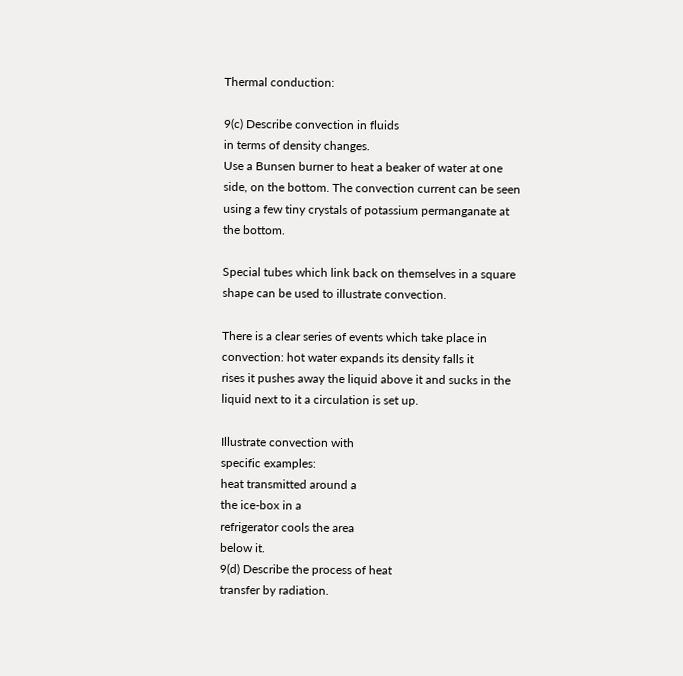Thermal conduction:

9(c) Describe convection in fluids
in terms of density changes.
Use a Bunsen burner to heat a beaker of water at one
side, on the bottom. The convection current can be seen
using a few tiny crystals of potassium permanganate at
the bottom.

Special tubes which link back on themselves in a square
shape can be used to illustrate convection.

There is a clear series of events which take place in
convection: hot water expands its density falls it
rises it pushes away the liquid above it and sucks in the
liquid next to it a circulation is set up.

Illustrate convection with
specific examples:
heat transmitted around a
the ice-box in a
refrigerator cools the area
below it.
9(d) Describe the process of heat
transfer by radiation.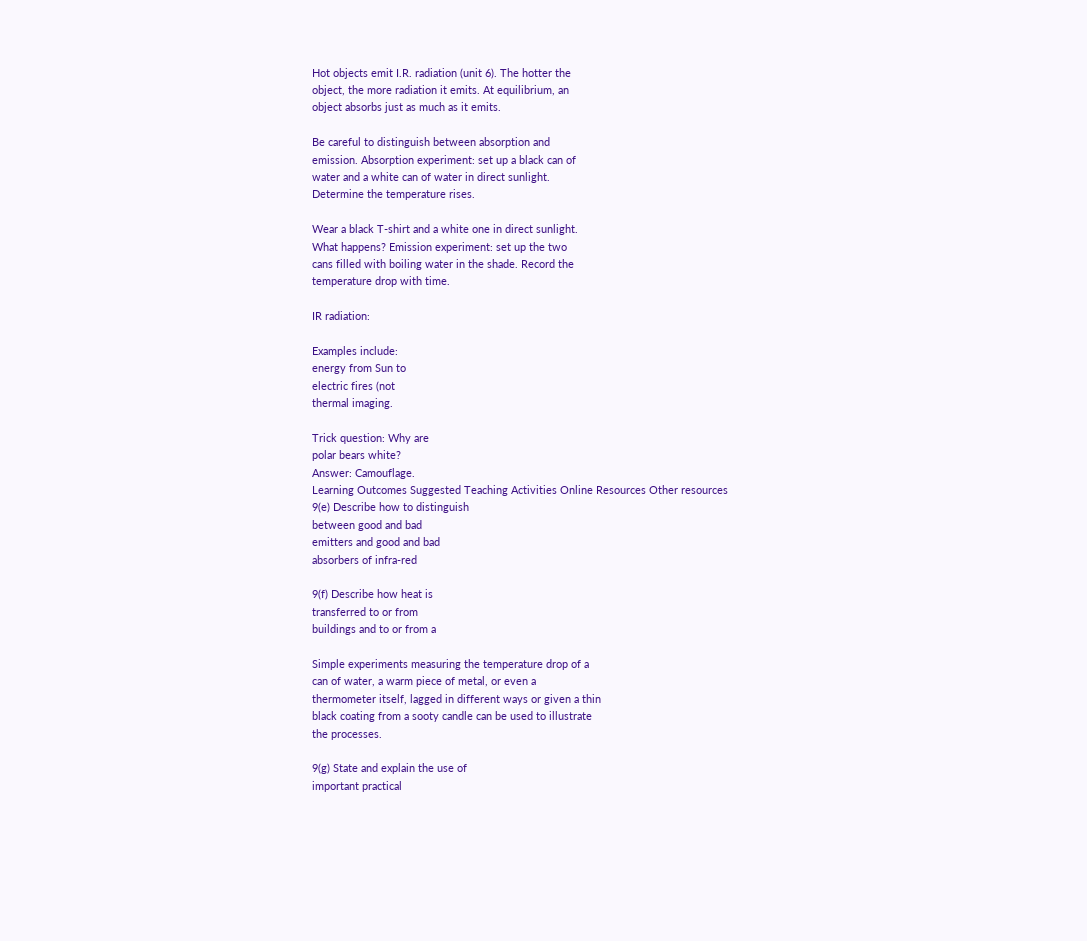Hot objects emit I.R. radiation (unit 6). The hotter the
object, the more radiation it emits. At equilibrium, an
object absorbs just as much as it emits.

Be careful to distinguish between absorption and
emission. Absorption experiment: set up a black can of
water and a white can of water in direct sunlight.
Determine the temperature rises.

Wear a black T-shirt and a white one in direct sunlight.
What happens? Emission experiment: set up the two
cans filled with boiling water in the shade. Record the
temperature drop with time.

IR radiation:

Examples include:
energy from Sun to
electric fires (not
thermal imaging.

Trick question: Why are
polar bears white?
Answer: Camouflage.
Learning Outcomes Suggested Teaching Activities Online Resources Other resources
9(e) Describe how to distinguish
between good and bad
emitters and good and bad
absorbers of infra-red

9(f) Describe how heat is
transferred to or from
buildings and to or from a

Simple experiments measuring the temperature drop of a
can of water, a warm piece of metal, or even a
thermometer itself, lagged in different ways or given a thin
black coating from a sooty candle can be used to illustrate
the processes.

9(g) State and explain the use of
important practical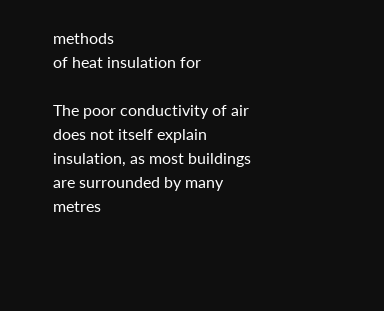methods
of heat insulation for

The poor conductivity of air does not itself explain
insulation, as most buildings are surrounded by many
metres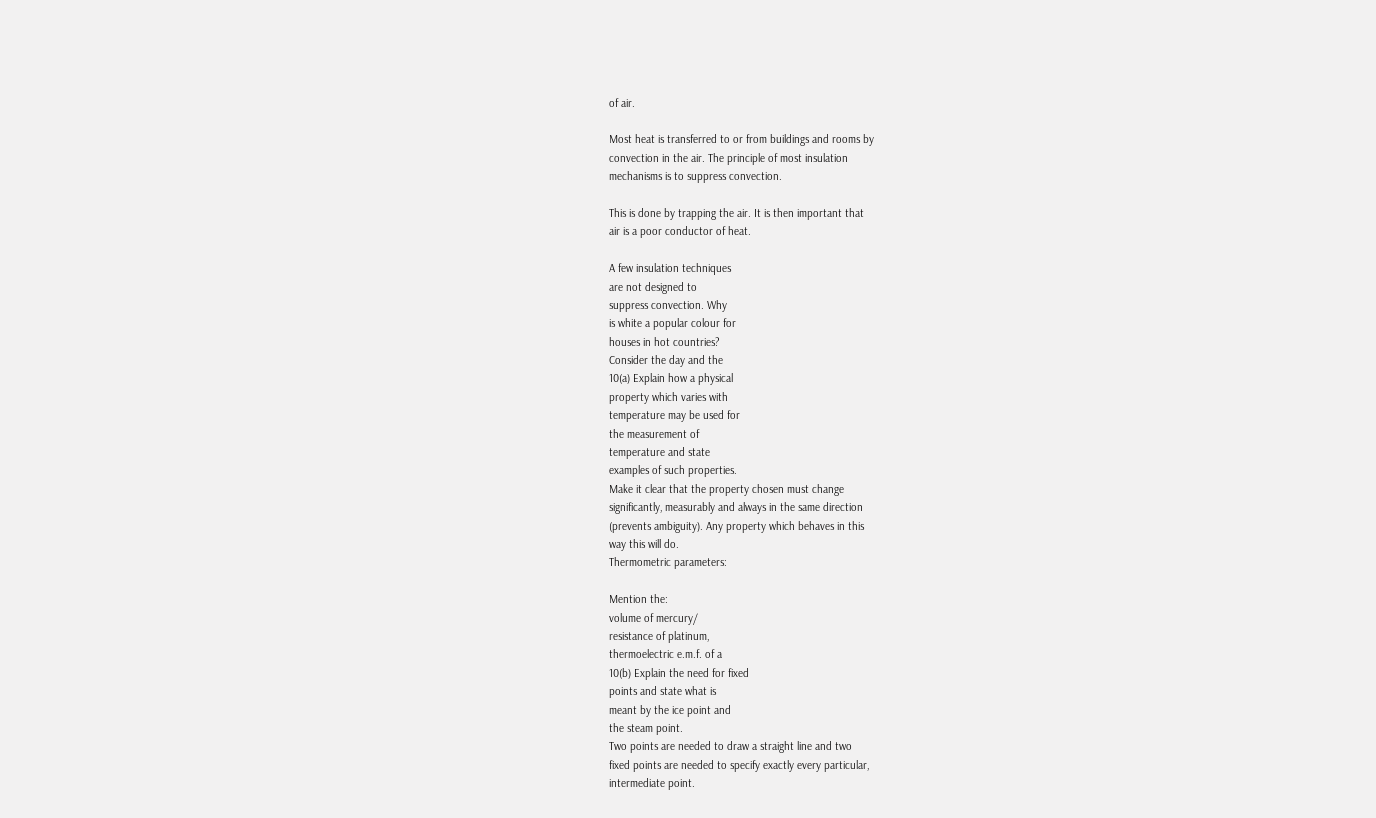of air.

Most heat is transferred to or from buildings and rooms by
convection in the air. The principle of most insulation
mechanisms is to suppress convection.

This is done by trapping the air. It is then important that
air is a poor conductor of heat.

A few insulation techniques
are not designed to
suppress convection. Why
is white a popular colour for
houses in hot countries?
Consider the day and the
10(a) Explain how a physical
property which varies with
temperature may be used for
the measurement of
temperature and state
examples of such properties.
Make it clear that the property chosen must change
significantly, measurably and always in the same direction
(prevents ambiguity). Any property which behaves in this
way this will do.
Thermometric parameters:

Mention the:
volume of mercury/
resistance of platinum,
thermoelectric e.m.f. of a
10(b) Explain the need for fixed
points and state what is
meant by the ice point and
the steam point.
Two points are needed to draw a straight line and two
fixed points are needed to specify exactly every particular,
intermediate point.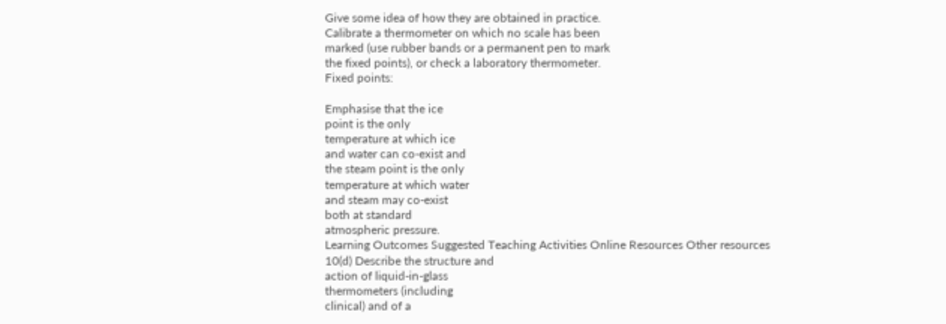Give some idea of how they are obtained in practice.
Calibrate a thermometer on which no scale has been
marked (use rubber bands or a permanent pen to mark
the fixed points), or check a laboratory thermometer.
Fixed points:

Emphasise that the ice
point is the only
temperature at which ice
and water can co-exist and
the steam point is the only
temperature at which water
and steam may co-exist
both at standard
atmospheric pressure.
Learning Outcomes Suggested Teaching Activities Online Resources Other resources
10(d) Describe the structure and
action of liquid-in-glass
thermometers (including
clinical) and of a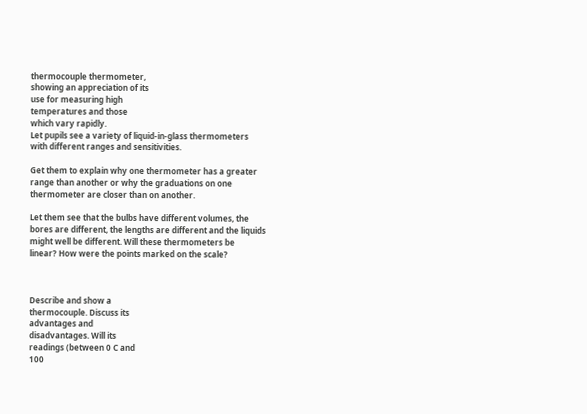thermocouple thermometer,
showing an appreciation of its
use for measuring high
temperatures and those
which vary rapidly.
Let pupils see a variety of liquid-in-glass thermometers
with different ranges and sensitivities.

Get them to explain why one thermometer has a greater
range than another or why the graduations on one
thermometer are closer than on another.

Let them see that the bulbs have different volumes, the
bores are different, the lengths are different and the liquids
might well be different. Will these thermometers be
linear? How were the points marked on the scale?



Describe and show a
thermocouple. Discuss its
advantages and
disadvantages. Will its
readings (between 0 C and
100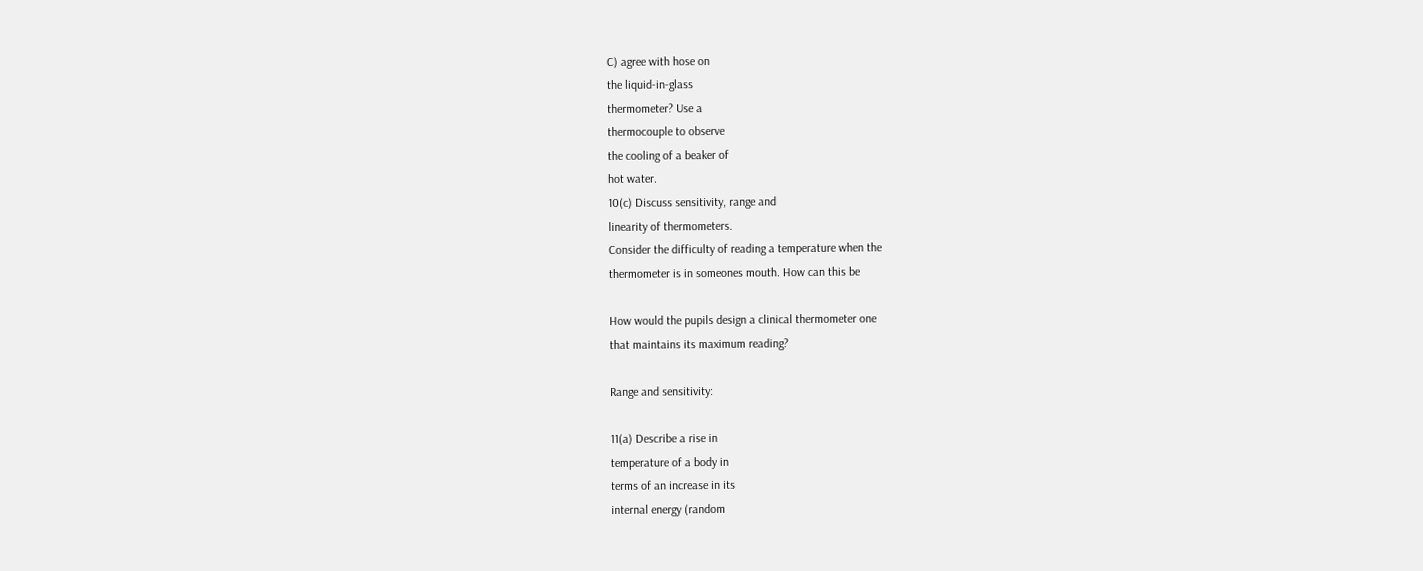C) agree with hose on
the liquid-in-glass
thermometer? Use a
thermocouple to observe
the cooling of a beaker of
hot water.
10(c) Discuss sensitivity, range and
linearity of thermometers.
Consider the difficulty of reading a temperature when the
thermometer is in someones mouth. How can this be

How would the pupils design a clinical thermometer one
that maintains its maximum reading?

Range and sensitivity:

11(a) Describe a rise in
temperature of a body in
terms of an increase in its
internal energy (random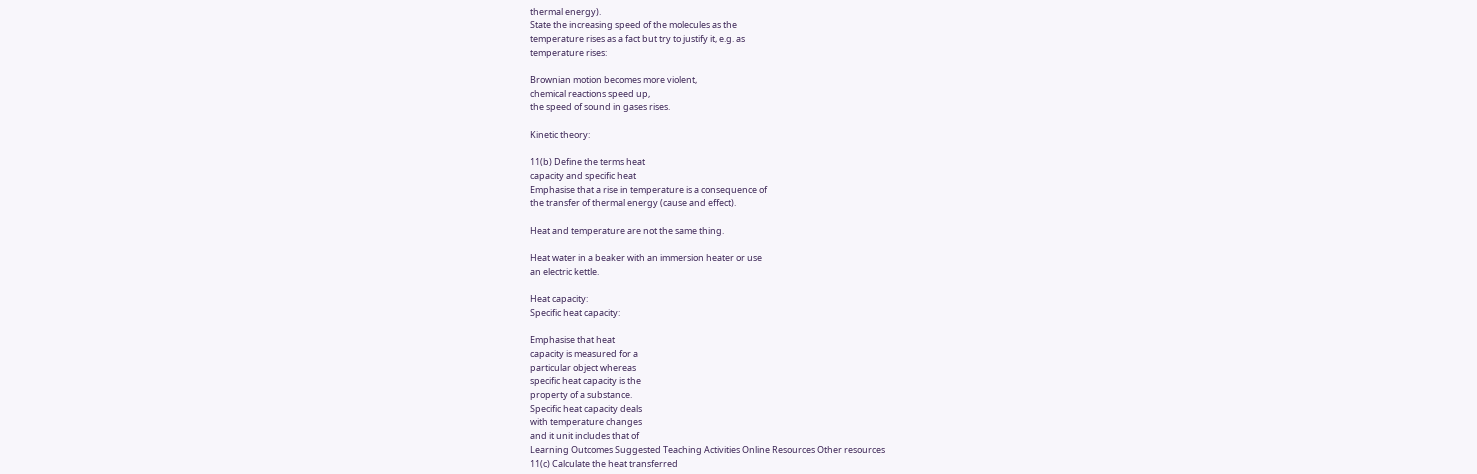thermal energy).
State the increasing speed of the molecules as the
temperature rises as a fact but try to justify it, e.g. as
temperature rises:

Brownian motion becomes more violent,
chemical reactions speed up,
the speed of sound in gases rises.

Kinetic theory:

11(b) Define the terms heat
capacity and specific heat
Emphasise that a rise in temperature is a consequence of
the transfer of thermal energy (cause and effect).

Heat and temperature are not the same thing.

Heat water in a beaker with an immersion heater or use
an electric kettle.

Heat capacity:
Specific heat capacity:

Emphasise that heat
capacity is measured for a
particular object whereas
specific heat capacity is the
property of a substance.
Specific heat capacity deals
with temperature changes
and it unit includes that of
Learning Outcomes Suggested Teaching Activities Online Resources Other resources
11(c) Calculate the heat transferred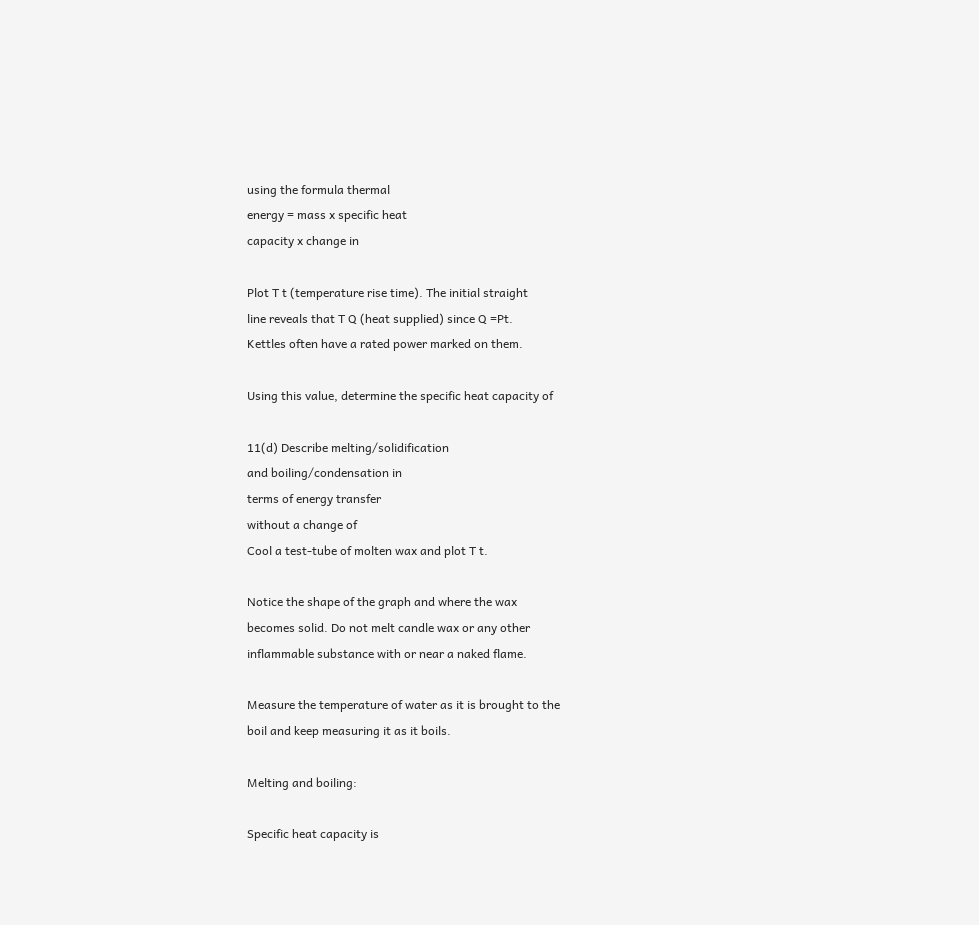using the formula thermal
energy = mass x specific heat
capacity x change in

Plot T t (temperature rise time). The initial straight
line reveals that T Q (heat supplied) since Q =Pt.
Kettles often have a rated power marked on them.

Using this value, determine the specific heat capacity of

11(d) Describe melting/solidification
and boiling/condensation in
terms of energy transfer
without a change of
Cool a test-tube of molten wax and plot T t.

Notice the shape of the graph and where the wax
becomes solid. Do not melt candle wax or any other
inflammable substance with or near a naked flame.

Measure the temperature of water as it is brought to the
boil and keep measuring it as it boils.

Melting and boiling:

Specific heat capacity is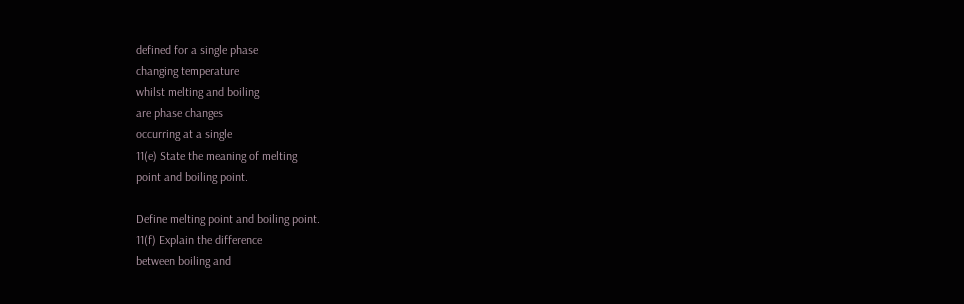defined for a single phase
changing temperature
whilst melting and boiling
are phase changes
occurring at a single
11(e) State the meaning of melting
point and boiling point.

Define melting point and boiling point.
11(f) Explain the difference
between boiling and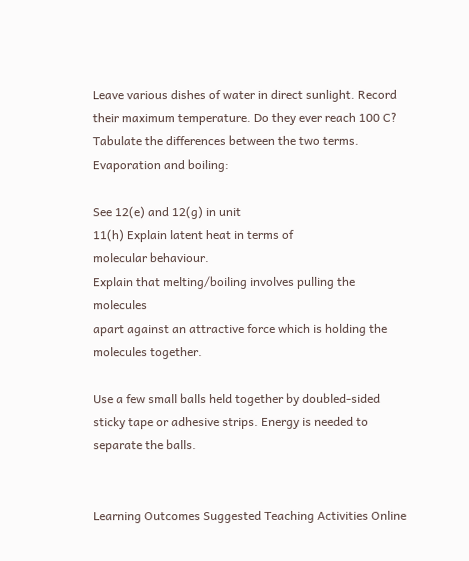Leave various dishes of water in direct sunlight. Record
their maximum temperature. Do they ever reach 100 C?
Tabulate the differences between the two terms.
Evaporation and boiling:

See 12(e) and 12(g) in unit
11(h) Explain latent heat in terms of
molecular behaviour.
Explain that melting/boiling involves pulling the molecules
apart against an attractive force which is holding the
molecules together.

Use a few small balls held together by doubled-sided
sticky tape or adhesive strips. Energy is needed to
separate the balls.


Learning Outcomes Suggested Teaching Activities Online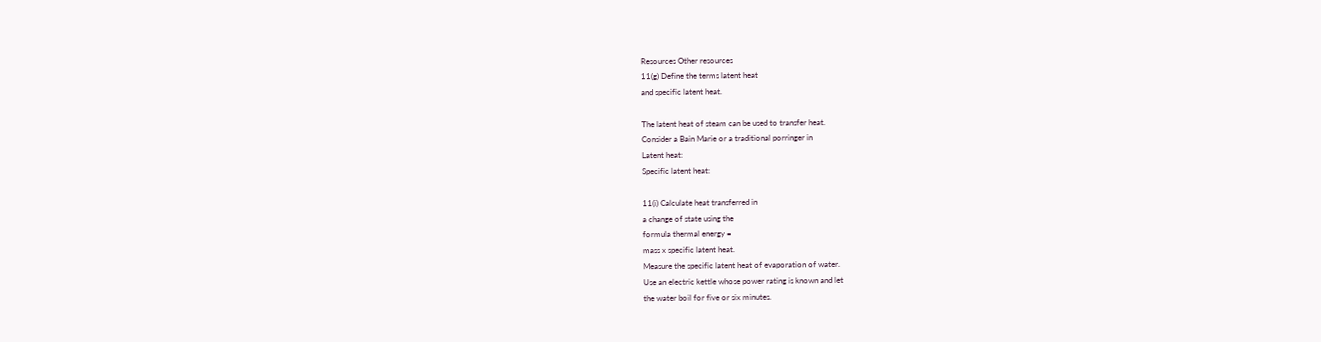Resources Other resources
11(g) Define the terms latent heat
and specific latent heat.

The latent heat of steam can be used to transfer heat.
Consider a Bain Marie or a traditional porringer in
Latent heat:
Specific latent heat:

11(i) Calculate heat transferred in
a change of state using the
formula thermal energy =
mass x specific latent heat.
Measure the specific latent heat of evaporation of water.
Use an electric kettle whose power rating is known and let
the water boil for five or six minutes.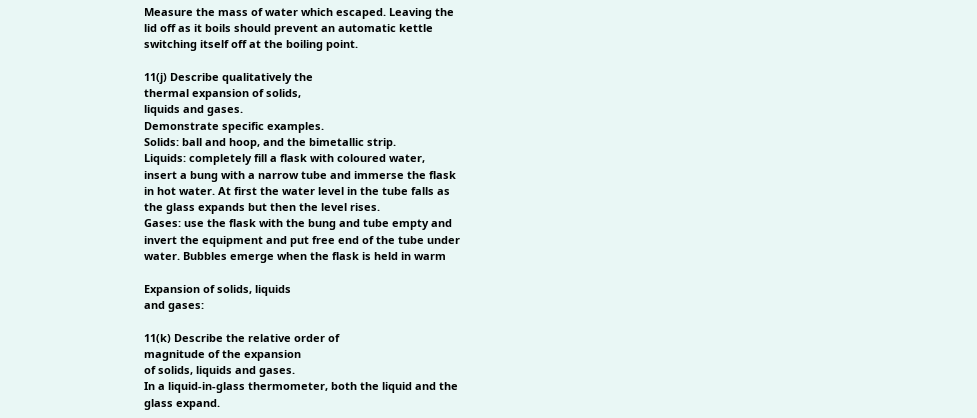Measure the mass of water which escaped. Leaving the
lid off as it boils should prevent an automatic kettle
switching itself off at the boiling point.

11(j) Describe qualitatively the
thermal expansion of solids,
liquids and gases.
Demonstrate specific examples.
Solids: ball and hoop, and the bimetallic strip.
Liquids: completely fill a flask with coloured water,
insert a bung with a narrow tube and immerse the flask
in hot water. At first the water level in the tube falls as
the glass expands but then the level rises.
Gases: use the flask with the bung and tube empty and
invert the equipment and put free end of the tube under
water. Bubbles emerge when the flask is held in warm

Expansion of solids, liquids
and gases:

11(k) Describe the relative order of
magnitude of the expansion
of solids, liquids and gases.
In a liquid-in-glass thermometer, both the liquid and the
glass expand.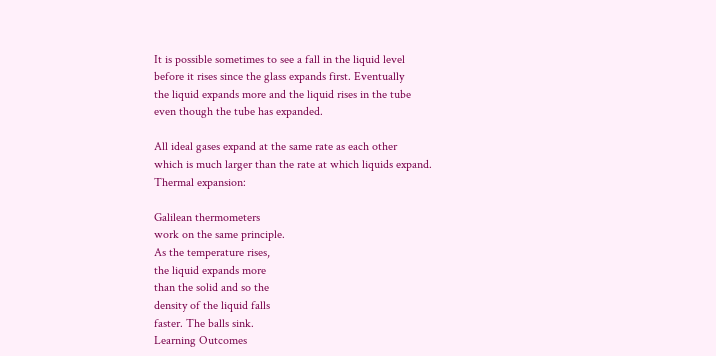It is possible sometimes to see a fall in the liquid level
before it rises since the glass expands first. Eventually
the liquid expands more and the liquid rises in the tube
even though the tube has expanded.

All ideal gases expand at the same rate as each other
which is much larger than the rate at which liquids expand.
Thermal expansion:

Galilean thermometers
work on the same principle.
As the temperature rises,
the liquid expands more
than the solid and so the
density of the liquid falls
faster. The balls sink.
Learning Outcomes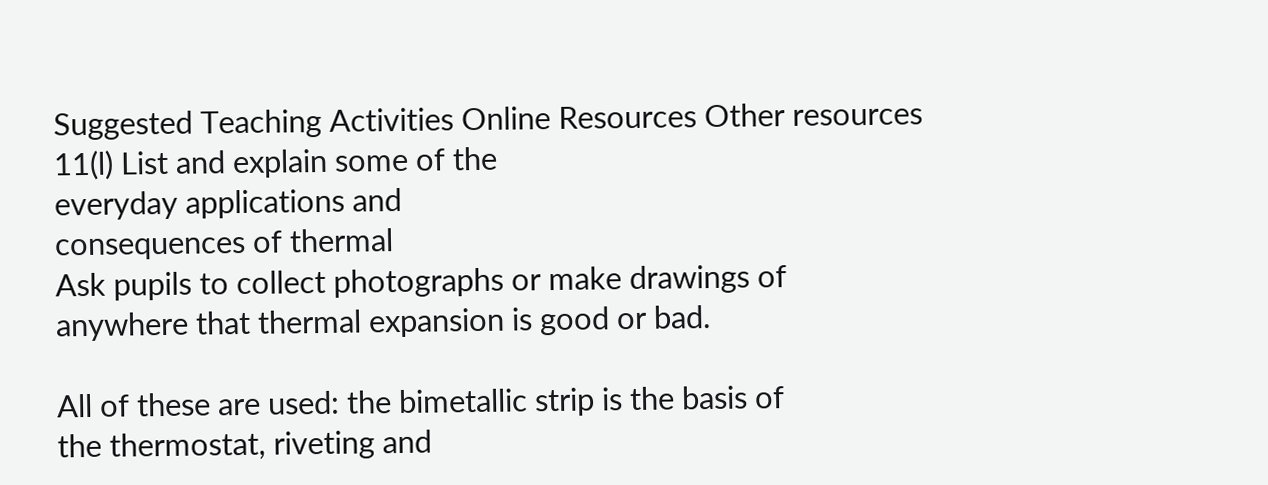Suggested Teaching Activities Online Resources Other resources
11(l) List and explain some of the
everyday applications and
consequences of thermal
Ask pupils to collect photographs or make drawings of
anywhere that thermal expansion is good or bad.

All of these are used: the bimetallic strip is the basis of
the thermostat, riveting and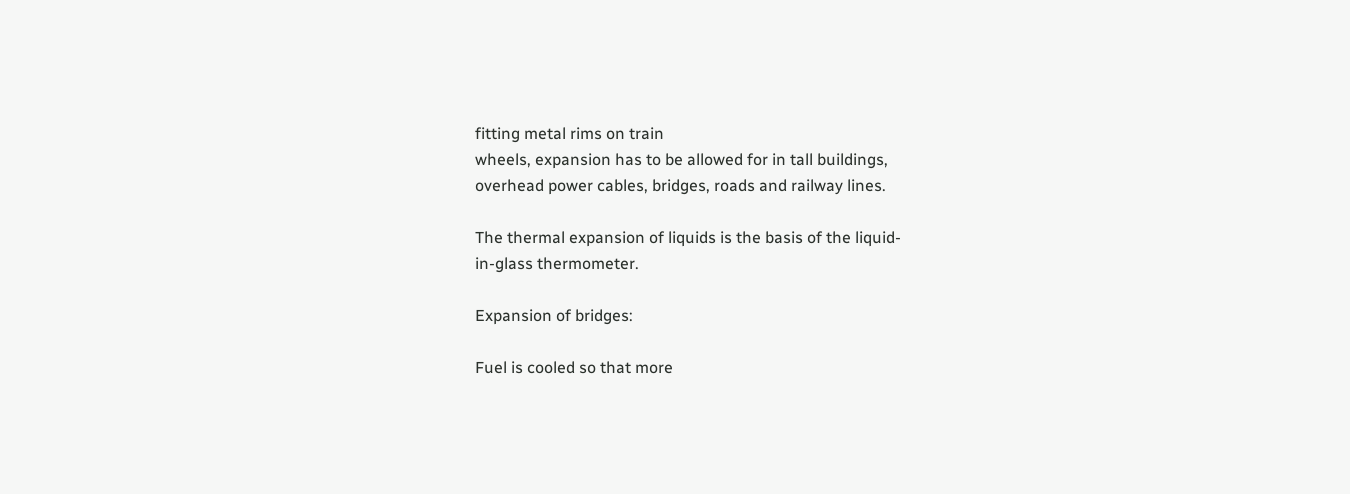fitting metal rims on train
wheels, expansion has to be allowed for in tall buildings,
overhead power cables, bridges, roads and railway lines.

The thermal expansion of liquids is the basis of the liquid-
in-glass thermometer.

Expansion of bridges:

Fuel is cooled so that more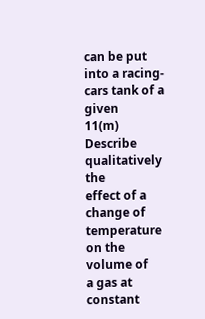can be put into a racing-
cars tank of a given
11(m) Describe qualitatively the
effect of a change of
temperature on the volume of
a gas at constant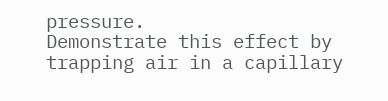pressure.
Demonstrate this effect by trapping air in a capillary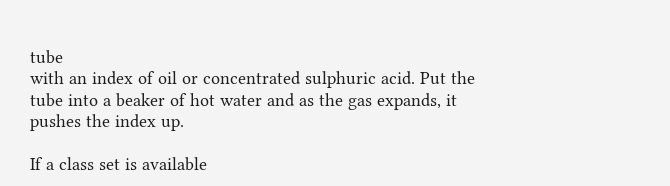tube
with an index of oil or concentrated sulphuric acid. Put the
tube into a beaker of hot water and as the gas expands, it
pushes the index up.

If a class set is available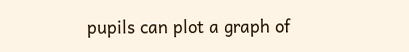pupils can plot a graph of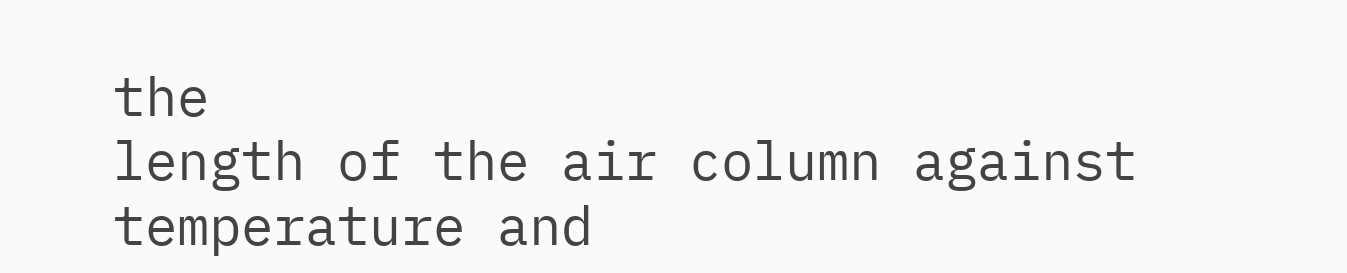the
length of the air column against temperature and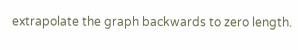extrapolate the graph backwards to zero length.